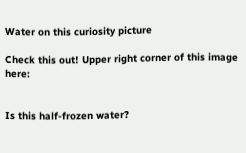Water on this curiosity picture

Check this out! Upper right corner of this image here:


Is this half-frozen water?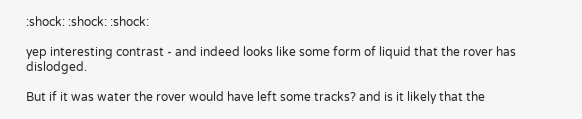:shock: :shock: :shock:

yep interesting contrast - and indeed looks like some form of liquid that the rover has dislodged.

But if it was water the rover would have left some tracks? and is it likely that the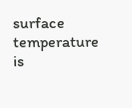surface temperature is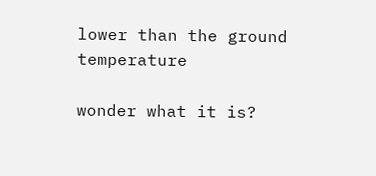lower than the ground temperature

wonder what it is?